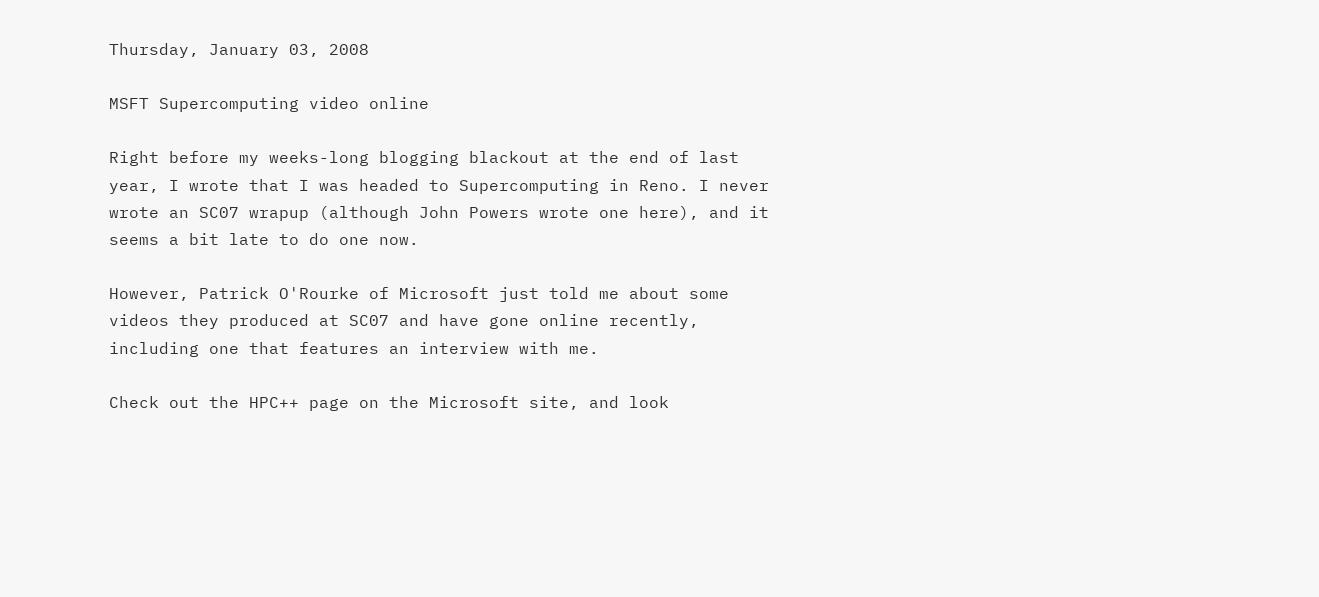Thursday, January 03, 2008

MSFT Supercomputing video online

Right before my weeks-long blogging blackout at the end of last year, I wrote that I was headed to Supercomputing in Reno. I never wrote an SC07 wrapup (although John Powers wrote one here), and it seems a bit late to do one now.

However, Patrick O'Rourke of Microsoft just told me about some videos they produced at SC07 and have gone online recently, including one that features an interview with me.

Check out the HPC++ page on the Microsoft site, and look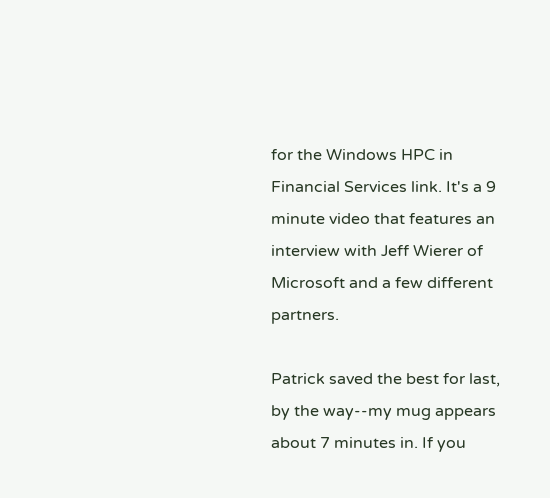for the Windows HPC in Financial Services link. It's a 9 minute video that features an interview with Jeff Wierer of Microsoft and a few different partners.

Patrick saved the best for last, by the way--my mug appears about 7 minutes in. If you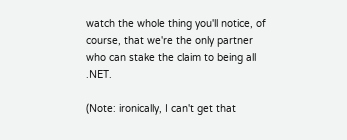watch the whole thing you'll notice, of course, that we're the only partner who can stake the claim to being all .NET.

(Note: ironically, I can't get that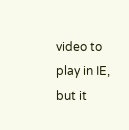video to play in IE, but it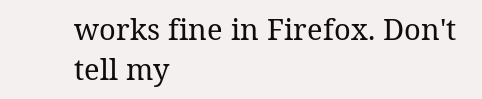works fine in Firefox. Don't tell my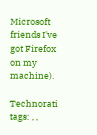Microsoft friends I've got Firefox on my machine).

Technorati tags: , ,